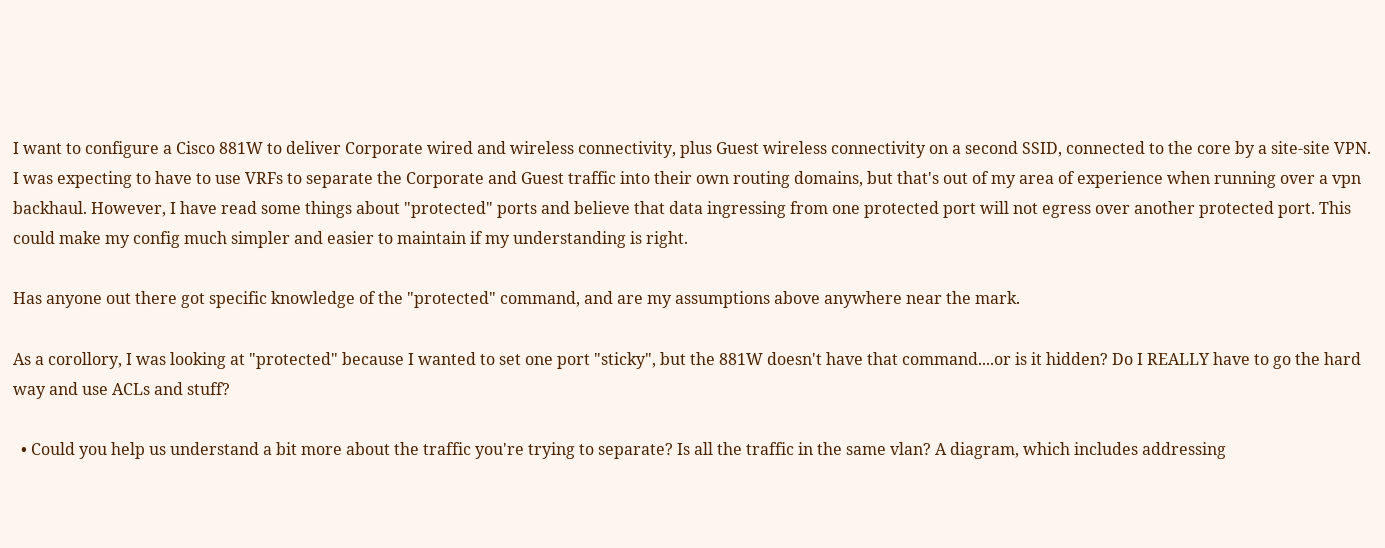I want to configure a Cisco 881W to deliver Corporate wired and wireless connectivity, plus Guest wireless connectivity on a second SSID, connected to the core by a site-site VPN. I was expecting to have to use VRFs to separate the Corporate and Guest traffic into their own routing domains, but that's out of my area of experience when running over a vpn backhaul. However, I have read some things about "protected" ports and believe that data ingressing from one protected port will not egress over another protected port. This could make my config much simpler and easier to maintain if my understanding is right.

Has anyone out there got specific knowledge of the "protected" command, and are my assumptions above anywhere near the mark.

As a corollory, I was looking at "protected" because I wanted to set one port "sticky", but the 881W doesn't have that command....or is it hidden? Do I REALLY have to go the hard way and use ACLs and stuff?

  • Could you help us understand a bit more about the traffic you're trying to separate? Is all the traffic in the same vlan? A diagram, which includes addressing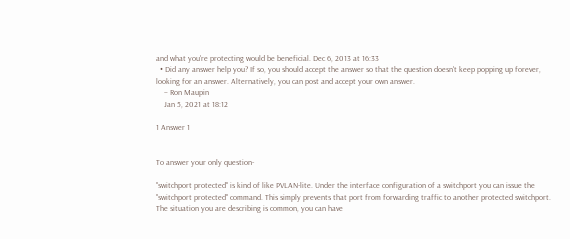and what you're protecting would be beneficial. Dec 6, 2013 at 16:33
  • Did any answer help you? If so, you should accept the answer so that the question doesn't keep popping up forever, looking for an answer. Alternatively, you can post and accept your own answer.
    – Ron Maupin
    Jan 5, 2021 at 18:12

1 Answer 1


To answer your only question-

"switchport protected" is kind of like PVLAN-lite. Under the interface configuration of a switchport you can issue the "switchport protected" command. This simply prevents that port from forwarding traffic to another protected switchport. The situation you are describing is common, you can have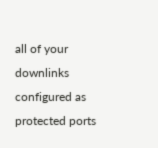all of your downlinks configured as protected ports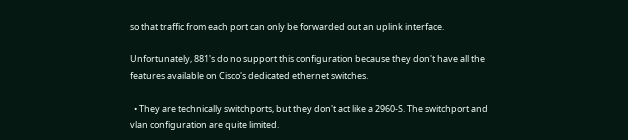so that traffic from each port can only be forwarded out an uplink interface.

Unfortunately, 881's do no support this configuration because they don't have all the features available on Cisco's dedicated ethernet switches.

  • They are technically switchports, but they don't act like a 2960-S. The switchport and vlan configuration are quite limited.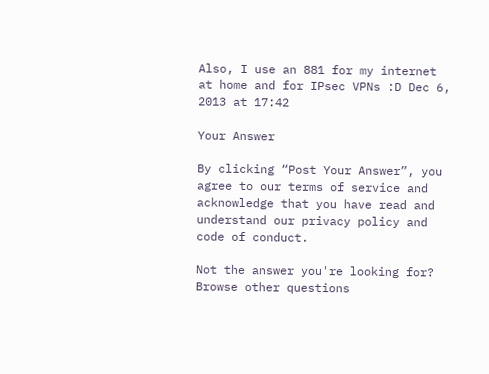Also, I use an 881 for my internet at home and for IPsec VPNs :D Dec 6, 2013 at 17:42

Your Answer

By clicking “Post Your Answer”, you agree to our terms of service and acknowledge that you have read and understand our privacy policy and code of conduct.

Not the answer you're looking for? Browse other questions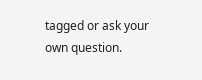tagged or ask your own question.